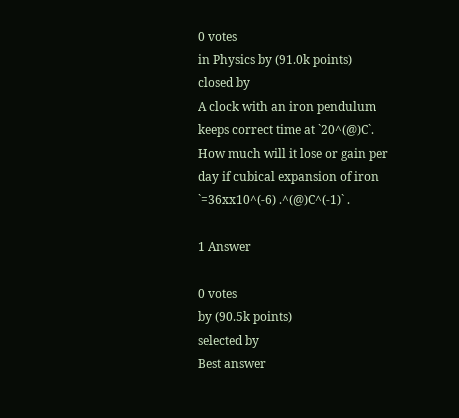0 votes
in Physics by (91.0k points)
closed by
A clock with an iron pendulum keeps correct time at `20^(@)C`. How much will it lose or gain per day if cubical expansion of iron `=36xx10^(-6) .^(@)C^(-1)` .

1 Answer

0 votes
by (90.5k points)
selected by
Best answer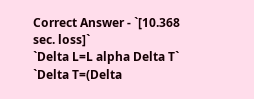Correct Answer - `[10.368 sec. loss]`
`Delta L=L alpha Delta T`
`Delta T=(Delta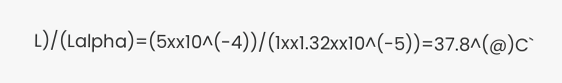L)/(Lalpha)=(5xx10^(-4))/(1xx1.32xx10^(-5))=37.8^(@)C`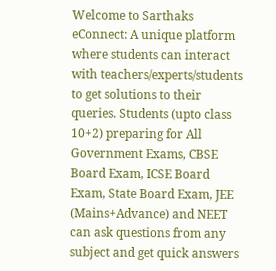Welcome to Sarthaks eConnect: A unique platform where students can interact with teachers/experts/students to get solutions to their queries. Students (upto class 10+2) preparing for All Government Exams, CBSE Board Exam, ICSE Board Exam, State Board Exam, JEE (Mains+Advance) and NEET can ask questions from any subject and get quick answers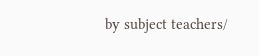by subject teachers/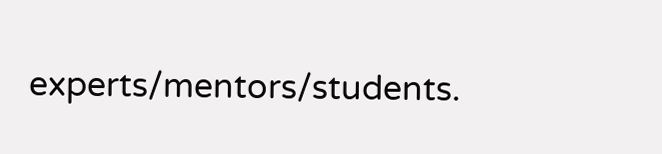experts/mentors/students.